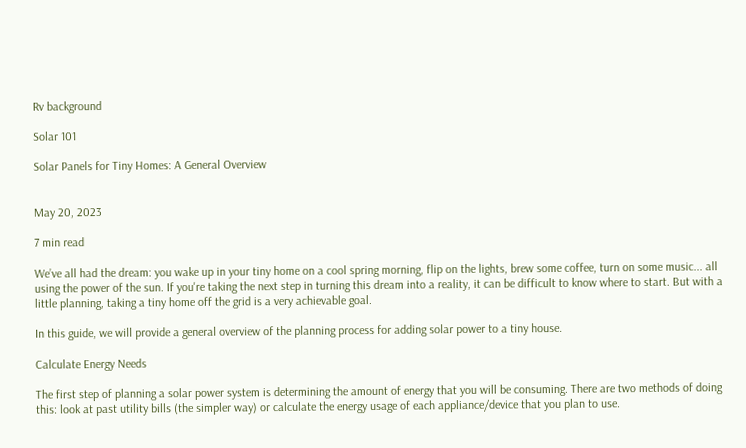Rv background

Solar 101

Solar Panels for Tiny Homes: A General Overview


May 20, 2023

7 min read

We’ve all had the dream: you wake up in your tiny home on a cool spring morning, flip on the lights, brew some coffee, turn on some music... all using the power of the sun. If you're taking the next step in turning this dream into a reality, it can be difficult to know where to start. But with a little planning, taking a tiny home off the grid is a very achievable goal.

In this guide, we will provide a general overview of the planning process for adding solar power to a tiny house.

Calculate Energy Needs

The first step of planning a solar power system is determining the amount of energy that you will be consuming. There are two methods of doing this: look at past utility bills (the simpler way) or calculate the energy usage of each appliance/device that you plan to use.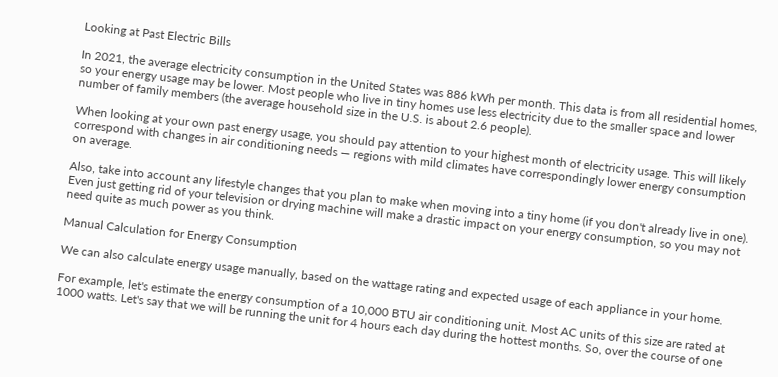Looking at Past Electric Bills

In 2021, the average electricity consumption in the United States was 886 kWh per month. This data is from all residential homes, so your energy usage may be lower. Most people who live in tiny homes use less electricity due to the smaller space and lower number of family members (the average household size in the U.S. is about 2.6 people).

When looking at your own past energy usage, you should pay attention to your highest month of electricity usage. This will likely correspond with changes in air conditioning needs — regions with mild climates have correspondingly lower energy consumption on average.

Also, take into account any lifestyle changes that you plan to make when moving into a tiny home (if you don't already live in one). Even just getting rid of your television or drying machine will make a drastic impact on your energy consumption, so you may not need quite as much power as you think.

Manual Calculation for Energy Consumption

We can also calculate energy usage manually, based on the wattage rating and expected usage of each appliance in your home.

For example, let's estimate the energy consumption of a 10,000 BTU air conditioning unit. Most AC units of this size are rated at 1000 watts. Let's say that we will be running the unit for 4 hours each day during the hottest months. So, over the course of one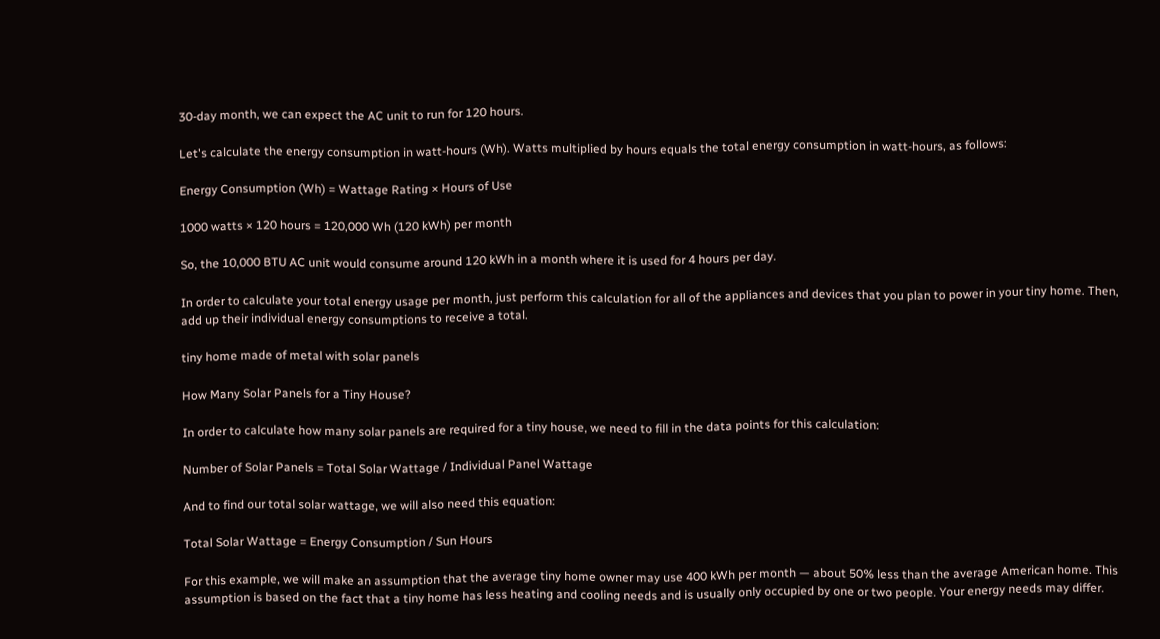30-day month, we can expect the AC unit to run for 120 hours.

Let's calculate the energy consumption in watt-hours (Wh). Watts multiplied by hours equals the total energy consumption in watt-hours, as follows:

Energy Consumption (Wh) = Wattage Rating × Hours of Use

1000 watts × 120 hours = 120,000 Wh (120 kWh) per month

So, the 10,000 BTU AC unit would consume around 120 kWh in a month where it is used for 4 hours per day.

In order to calculate your total energy usage per month, just perform this calculation for all of the appliances and devices that you plan to power in your tiny home. Then, add up their individual energy consumptions to receive a total.

tiny home made of metal with solar panels

How Many Solar Panels for a Tiny House?

In order to calculate how many solar panels are required for a tiny house, we need to fill in the data points for this calculation:

Number of Solar Panels = Total Solar Wattage / Individual Panel Wattage

And to find our total solar wattage, we will also need this equation:

Total Solar Wattage = Energy Consumption / Sun Hours

For this example, we will make an assumption that the average tiny home owner may use 400 kWh per month — about 50% less than the average American home. This assumption is based on the fact that a tiny home has less heating and cooling needs and is usually only occupied by one or two people. Your energy needs may differ.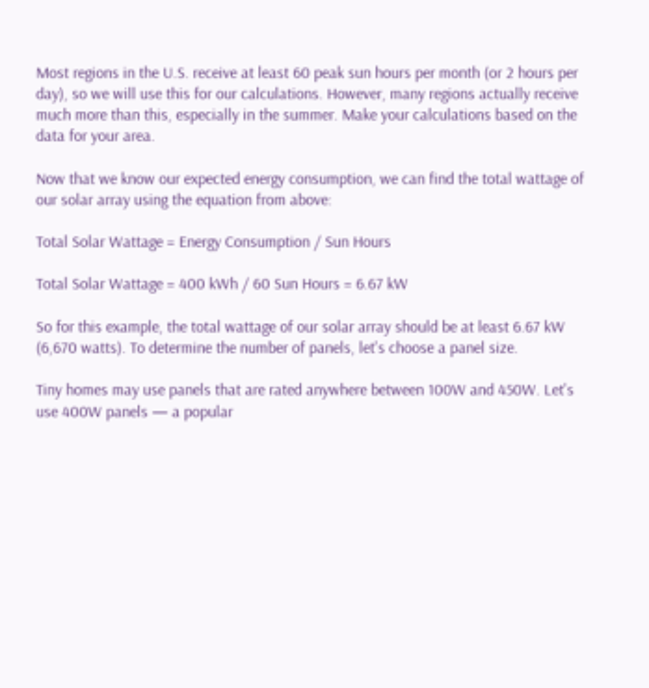Most regions in the U.S. receive at least 60 peak sun hours per month (or 2 hours per day), so we will use this for our calculations. However, many regions actually receive much more than this, especially in the summer. Make your calculations based on the data for your area.

Now that we know our expected energy consumption, we can find the total wattage of our solar array using the equation from above:

Total Solar Wattage = Energy Consumption / Sun Hours

Total Solar Wattage = 400 kWh / 60 Sun Hours = 6.67 kW

So for this example, the total wattage of our solar array should be at least 6.67 kW (6,670 watts). To determine the number of panels, let's choose a panel size.

Tiny homes may use panels that are rated anywhere between 100W and 450W. Let's use 400W panels — a popular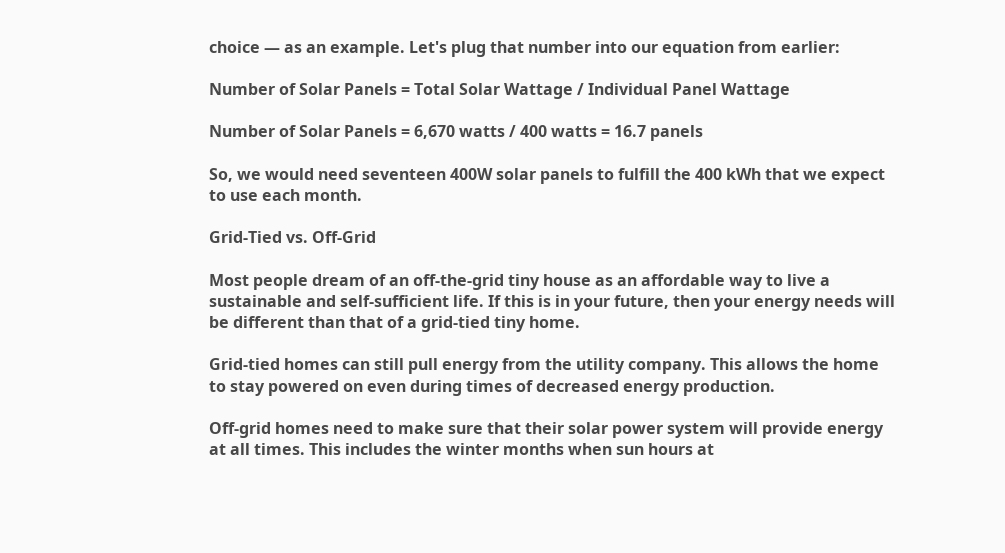choice — as an example. Let's plug that number into our equation from earlier:

Number of Solar Panels = Total Solar Wattage / Individual Panel Wattage

Number of Solar Panels = 6,670 watts / 400 watts = 16.7 panels

So, we would need seventeen 400W solar panels to fulfill the 400 kWh that we expect to use each month.

Grid-Tied vs. Off-Grid

Most people dream of an off-the-grid tiny house as an affordable way to live a sustainable and self-sufficient life. If this is in your future, then your energy needs will be different than that of a grid-tied tiny home.

Grid-tied homes can still pull energy from the utility company. This allows the home to stay powered on even during times of decreased energy production.

Off-grid homes need to make sure that their solar power system will provide energy at all times. This includes the winter months when sun hours at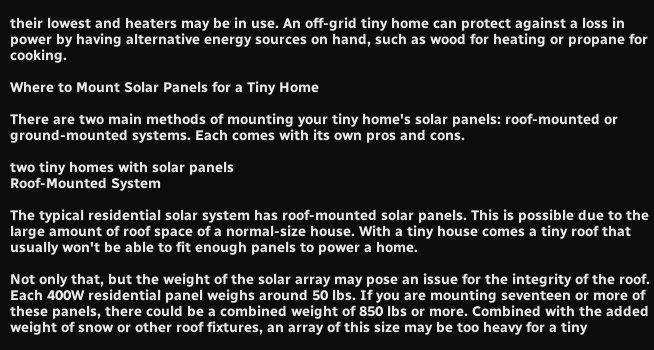their lowest and heaters may be in use. An off-grid tiny home can protect against a loss in power by having alternative energy sources on hand, such as wood for heating or propane for cooking.

Where to Mount Solar Panels for a Tiny Home

There are two main methods of mounting your tiny home's solar panels: roof-mounted or ground-mounted systems. Each comes with its own pros and cons.

two tiny homes with solar panels
Roof-Mounted System

The typical residential solar system has roof-mounted solar panels. This is possible due to the large amount of roof space of a normal-size house. With a tiny house comes a tiny roof that usually won't be able to fit enough panels to power a home.

Not only that, but the weight of the solar array may pose an issue for the integrity of the roof. Each 400W residential panel weighs around 50 lbs. If you are mounting seventeen or more of these panels, there could be a combined weight of 850 lbs or more. Combined with the added weight of snow or other roof fixtures, an array of this size may be too heavy for a tiny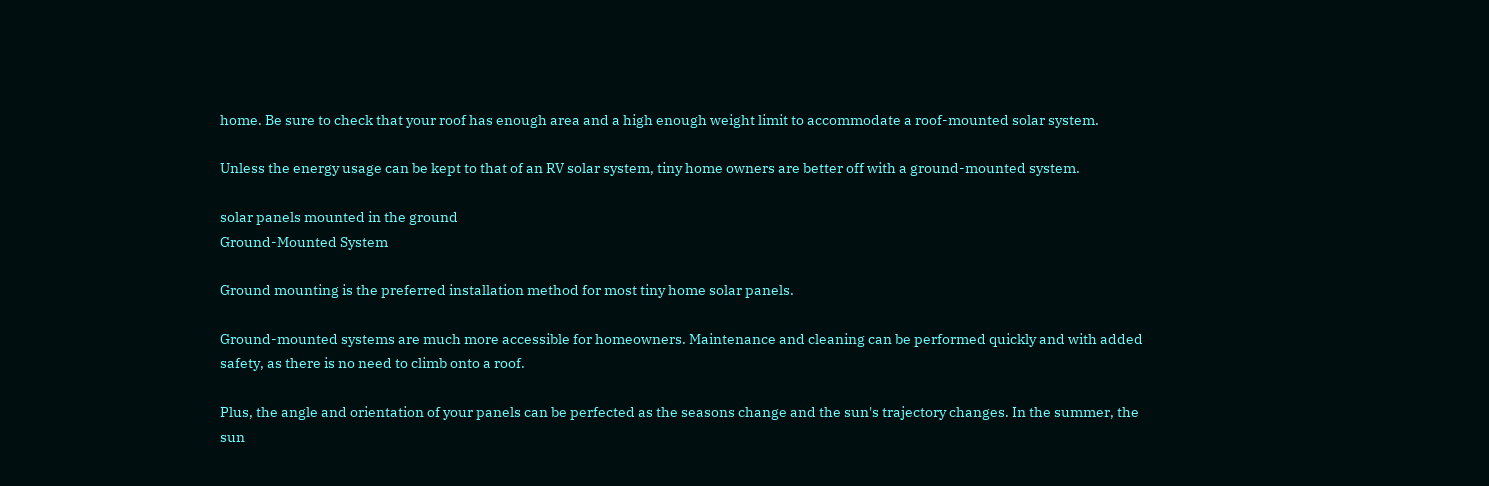home. Be sure to check that your roof has enough area and a high enough weight limit to accommodate a roof-mounted solar system.

Unless the energy usage can be kept to that of an RV solar system, tiny home owners are better off with a ground-mounted system.

solar panels mounted in the ground
Ground-Mounted System

Ground mounting is the preferred installation method for most tiny home solar panels.

Ground-mounted systems are much more accessible for homeowners. Maintenance and cleaning can be performed quickly and with added safety, as there is no need to climb onto a roof.

Plus, the angle and orientation of your panels can be perfected as the seasons change and the sun's trajectory changes. In the summer, the sun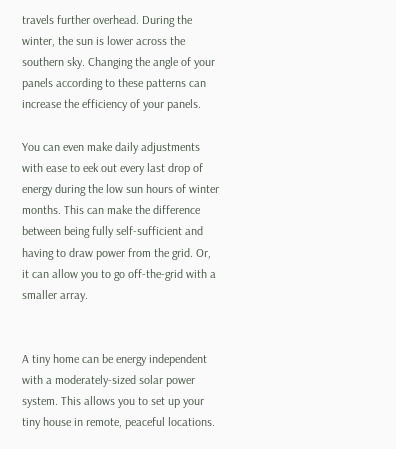travels further overhead. During the winter, the sun is lower across the southern sky. Changing the angle of your panels according to these patterns can increase the efficiency of your panels.

You can even make daily adjustments with ease to eek out every last drop of energy during the low sun hours of winter months. This can make the difference between being fully self-sufficient and having to draw power from the grid. Or, it can allow you to go off-the-grid with a smaller array.


A tiny home can be energy independent with a moderately-sized solar power system. This allows you to set up your tiny house in remote, peaceful locations.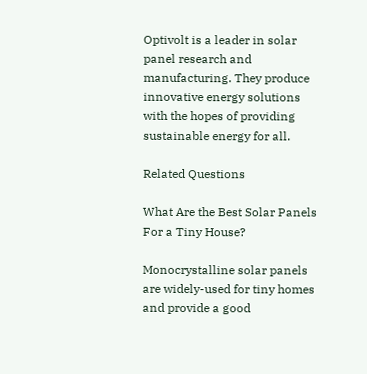Optivolt is a leader in solar panel research and manufacturing. They produce innovative energy solutions with the hopes of providing sustainable energy for all.

Related Questions

What Are the Best Solar Panels For a Tiny House?

Monocrystalline solar panels are widely-used for tiny homes and provide a good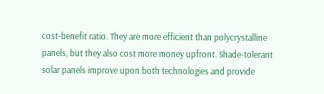cost-benefit ratio. They are more efficient than polycrystalline panels, but they also cost more money upfront. Shade-tolerant solar panels improve upon both technologies and provide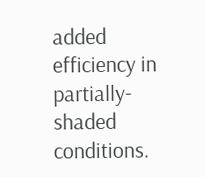added efficiency in partially-shaded conditions.